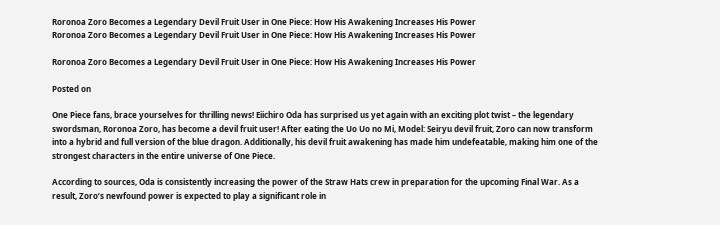Roronoa Zoro Becomes a Legendary Devil Fruit User in One Piece: How His Awakening Increases His Power
Roronoa Zoro Becomes a Legendary Devil Fruit User in One Piece: How His Awakening Increases His Power

Roronoa Zoro Becomes a Legendary Devil Fruit User in One Piece: How His Awakening Increases His Power

Posted on

One Piece fans, brace yourselves for thrilling news! Eiichiro Oda has surprised us yet again with an exciting plot twist – the legendary swordsman, Roronoa Zoro, has become a devil fruit user! After eating the Uo Uo no Mi, Model: Seiryu devil fruit, Zoro can now transform into a hybrid and full version of the blue dragon. Additionally, his devil fruit awakening has made him undefeatable, making him one of the strongest characters in the entire universe of One Piece.

According to sources, Oda is consistently increasing the power of the Straw Hats crew in preparation for the upcoming Final War. As a result, Zoro’s newfound power is expected to play a significant role in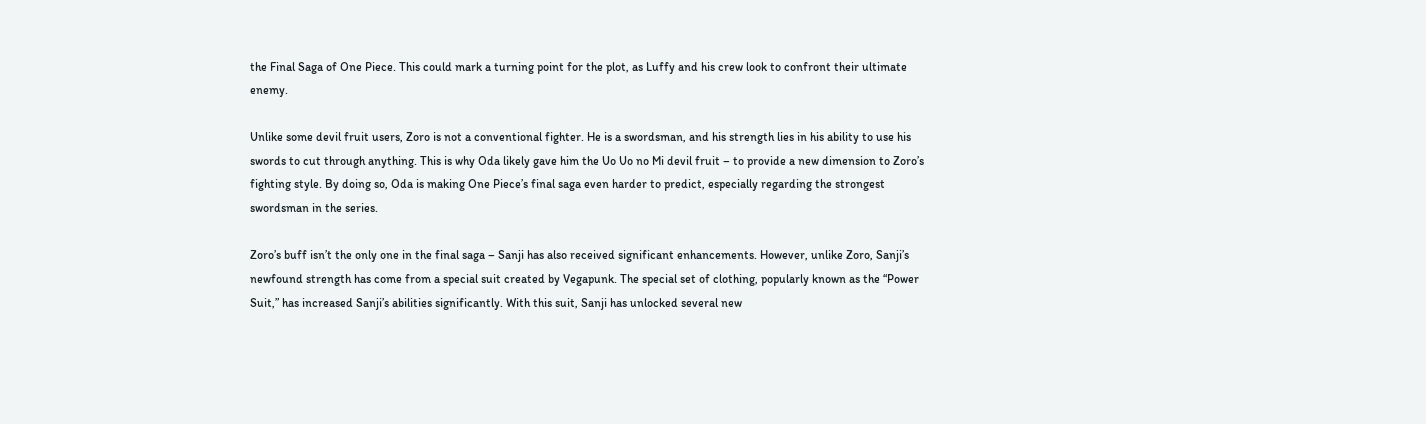the Final Saga of One Piece. This could mark a turning point for the plot, as Luffy and his crew look to confront their ultimate enemy.

Unlike some devil fruit users, Zoro is not a conventional fighter. He is a swordsman, and his strength lies in his ability to use his swords to cut through anything. This is why Oda likely gave him the Uo Uo no Mi devil fruit – to provide a new dimension to Zoro’s fighting style. By doing so, Oda is making One Piece’s final saga even harder to predict, especially regarding the strongest swordsman in the series.

Zoro’s buff isn’t the only one in the final saga – Sanji has also received significant enhancements. However, unlike Zoro, Sanji’s newfound strength has come from a special suit created by Vegapunk. The special set of clothing, popularly known as the “Power Suit,” has increased Sanji’s abilities significantly. With this suit, Sanji has unlocked several new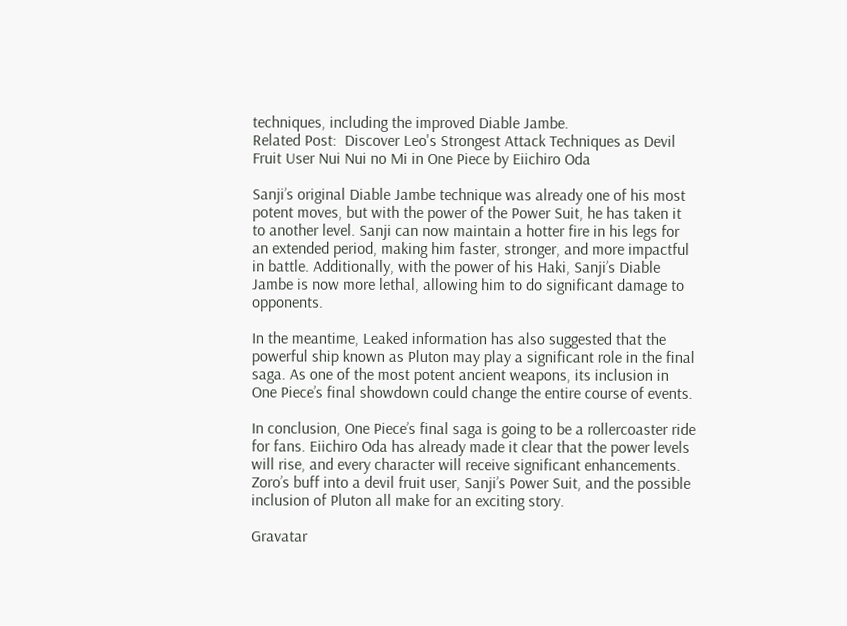techniques, including the improved Diable Jambe.
Related Post:  Discover Leo's Strongest Attack Techniques as Devil Fruit User Nui Nui no Mi in One Piece by Eiichiro Oda

Sanji’s original Diable Jambe technique was already one of his most potent moves, but with the power of the Power Suit, he has taken it to another level. Sanji can now maintain a hotter fire in his legs for an extended period, making him faster, stronger, and more impactful in battle. Additionally, with the power of his Haki, Sanji’s Diable Jambe is now more lethal, allowing him to do significant damage to opponents.

In the meantime, Leaked information has also suggested that the powerful ship known as Pluton may play a significant role in the final saga. As one of the most potent ancient weapons, its inclusion in One Piece’s final showdown could change the entire course of events.

In conclusion, One Piece’s final saga is going to be a rollercoaster ride for fans. Eiichiro Oda has already made it clear that the power levels will rise, and every character will receive significant enhancements. Zoro’s buff into a devil fruit user, Sanji’s Power Suit, and the possible inclusion of Pluton all make for an exciting story.

Gravatar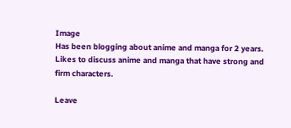Image
Has been blogging about anime and manga for 2 years. Likes to discuss anime and manga that have strong and firm characters.

Leave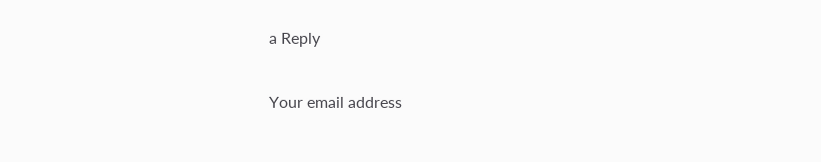a Reply

Your email address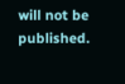will not be published.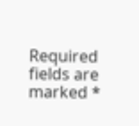Required fields are marked *